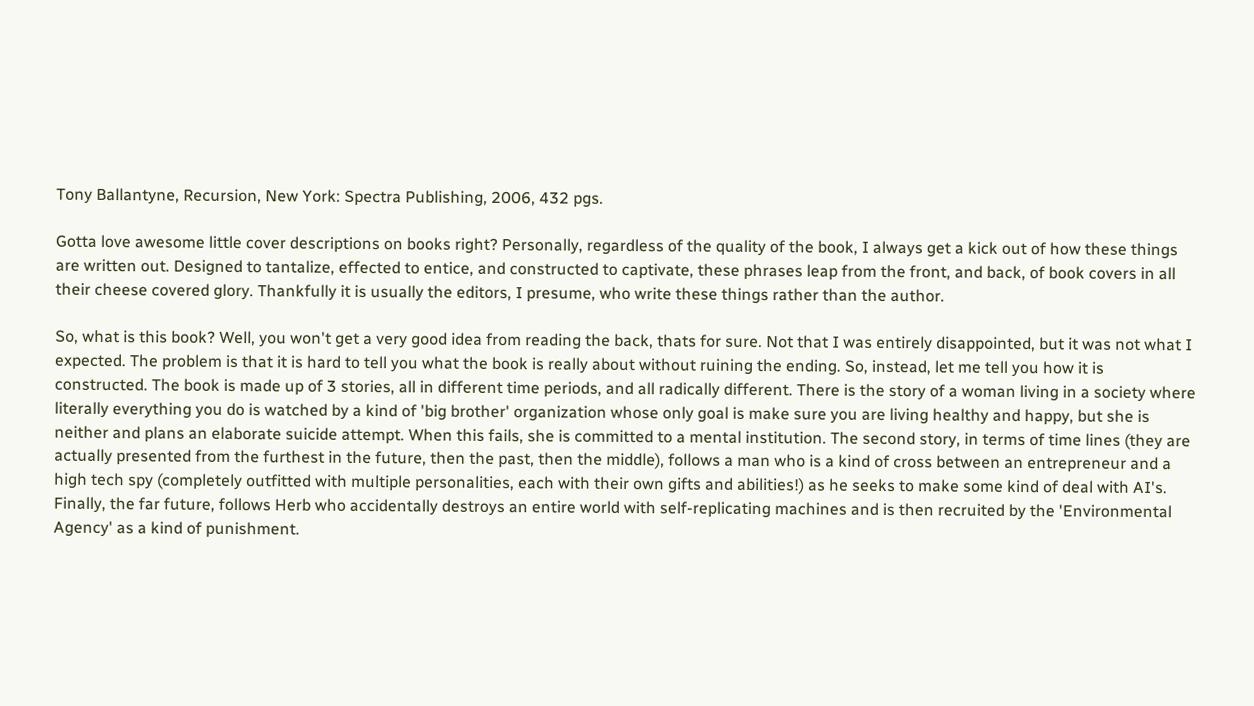Tony Ballantyne, Recursion, New York: Spectra Publishing, 2006, 432 pgs.

Gotta love awesome little cover descriptions on books right? Personally, regardless of the quality of the book, I always get a kick out of how these things are written out. Designed to tantalize, effected to entice, and constructed to captivate, these phrases leap from the front, and back, of book covers in all their cheese covered glory. Thankfully it is usually the editors, I presume, who write these things rather than the author.

So, what is this book? Well, you won't get a very good idea from reading the back, thats for sure. Not that I was entirely disappointed, but it was not what I expected. The problem is that it is hard to tell you what the book is really about without ruining the ending. So, instead, let me tell you how it is constructed. The book is made up of 3 stories, all in different time periods, and all radically different. There is the story of a woman living in a society where literally everything you do is watched by a kind of 'big brother' organization whose only goal is make sure you are living healthy and happy, but she is neither and plans an elaborate suicide attempt. When this fails, she is committed to a mental institution. The second story, in terms of time lines (they are actually presented from the furthest in the future, then the past, then the middle), follows a man who is a kind of cross between an entrepreneur and a high tech spy (completely outfitted with multiple personalities, each with their own gifts and abilities!) as he seeks to make some kind of deal with AI's. Finally, the far future, follows Herb who accidentally destroys an entire world with self-replicating machines and is then recruited by the 'Environmental Agency' as a kind of punishment.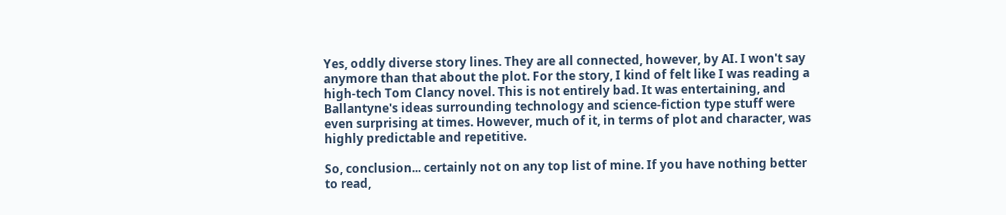Yes, oddly diverse story lines. They are all connected, however, by AI. I won't say anymore than that about the plot. For the story, I kind of felt like I was reading a high-tech Tom Clancy novel. This is not entirely bad. It was entertaining, and Ballantyne's ideas surrounding technology and science-fiction type stuff were even surprising at times. However, much of it, in terms of plot and character, was highly predictable and repetitive.

So, conclusion... certainly not on any top list of mine. If you have nothing better to read,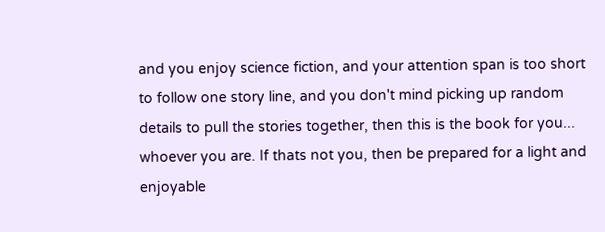and you enjoy science fiction, and your attention span is too short to follow one story line, and you don't mind picking up random details to pull the stories together, then this is the book for you... whoever you are. If thats not you, then be prepared for a light and enjoyable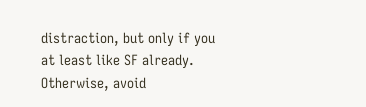distraction, but only if you at least like SF already. Otherwise, avoid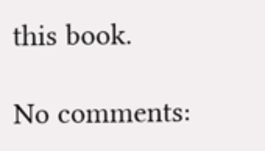this book.

No comments: